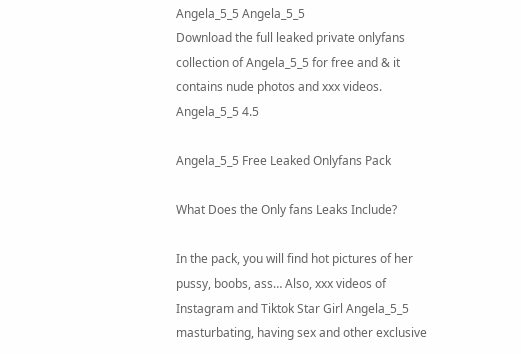Angela_5_5 Angela_5_5
Download the full leaked private onlyfans collection of Angela_5_5 for free and & it contains nude photos and xxx videos. Angela_5_5 4.5

Angela_5_5 Free Leaked Onlyfans Pack

What Does the Only fans Leaks Include?

In the pack, you will find hot pictures of her pussy, boobs, ass… Also, xxx videos of Instagram and Tiktok Star Girl Angela_5_5  masturbating, having sex and other exclusive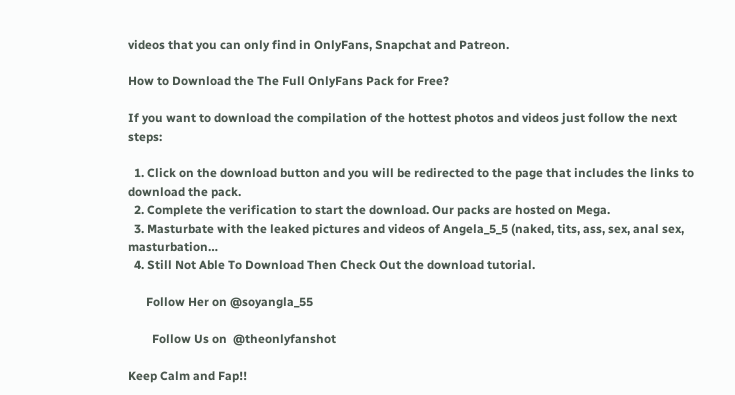videos that you can only find in OnlyFans, Snapchat and Patreon.

How to Download the The Full OnlyFans Pack for Free?

If you want to download the compilation of the hottest photos and videos just follow the next steps:

  1. Click on the download button and you will be redirected to the page that includes the links to download the pack.
  2. Complete the verification to start the download. Our packs are hosted on Mega.
  3. Masturbate with the leaked pictures and videos of Angela_5_5 (naked, tits, ass, sex, anal sex, masturbation…
  4. Still Not Able To Download Then Check Out the download tutorial.

      Follow Her on @soyangla_55

        Follow Us on  @theonlyfanshot

Keep Calm and Fap!!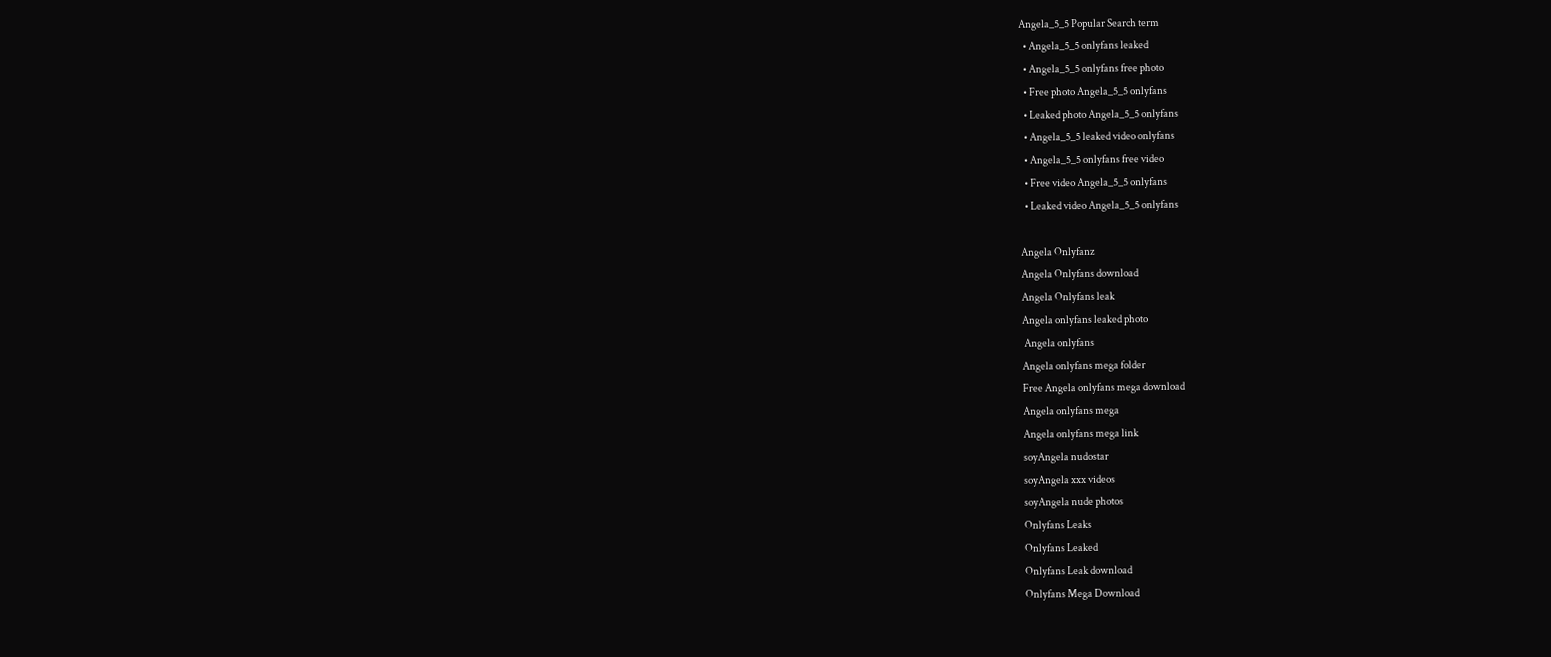Angela_5_5 Popular Search term
  • Angela_5_5 onlyfans leaked
  • Angela_5_5 onlyfans free photo
  • Free photo Angela_5_5 onlyfans
  • Leaked photo Angela_5_5 onlyfans
  • Angela_5_5 leaked video onlyfans
  • Angela_5_5 onlyfans free video
  • Free video Angela_5_5 onlyfans
  • Leaked video Angela_5_5 onlyfans

Angela Onlyfanz
Angela Onlyfans download
Angela Onlyfans leak
Angela onlyfans leaked photo
 Angela onlyfans
Angela onlyfans mega folder
Free Angela onlyfans mega download
Angela onlyfans mega
Angela onlyfans mega link
soyAngela nudostar
soyAngela xxx videos
soyAngela nude photos
Onlyfans Leaks
Onlyfans Leaked
Onlyfans Leak download
Onlyfans Mega Download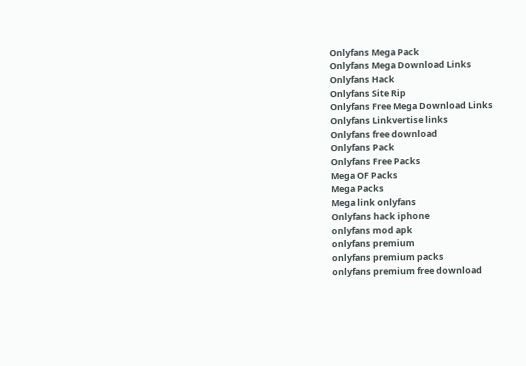Onlyfans Mega Pack
Onlyfans Mega Download Links
Onlyfans Hack
Onlyfans Site Rip
Onlyfans Free Mega Download Links
Onlyfans Linkvertise links
Onlyfans free download
Onlyfans Pack
Onlyfans Free Packs
Mega OF Packs
Mega Packs
Mega link onlyfans
Onlyfans hack iphone
onlyfans mod apk
onlyfans premium
onlyfans premium packs
onlyfans premium free download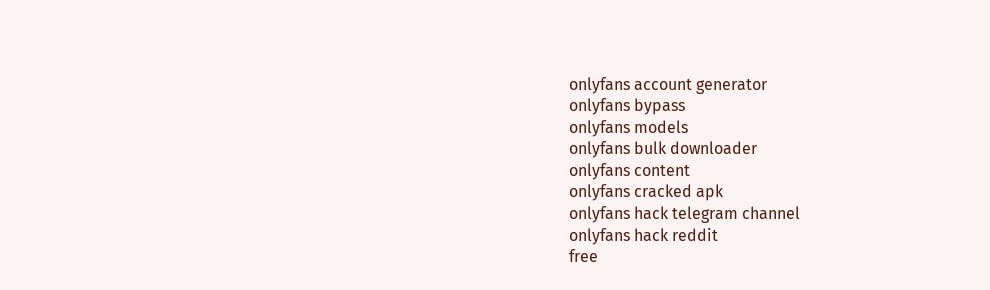onlyfans account generator
onlyfans bypass
onlyfans models
onlyfans bulk downloader
onlyfans content
onlyfans cracked apk
onlyfans hack telegram channel
onlyfans hack reddit
free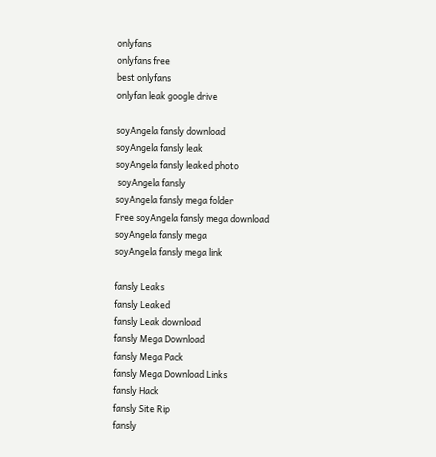onlyfans
onlyfans free
best onlyfans
onlyfan leak google drive

soyAngela fansly download
soyAngela fansly leak
soyAngela fansly leaked photo
 soyAngela fansly
soyAngela fansly mega folder
Free soyAngela fansly mega download
soyAngela fansly mega
soyAngela fansly mega link

fansly Leaks
fansly Leaked
fansly Leak download
fansly Mega Download
fansly Mega Pack
fansly Mega Download Links
fansly Hack
fansly Site Rip
fansly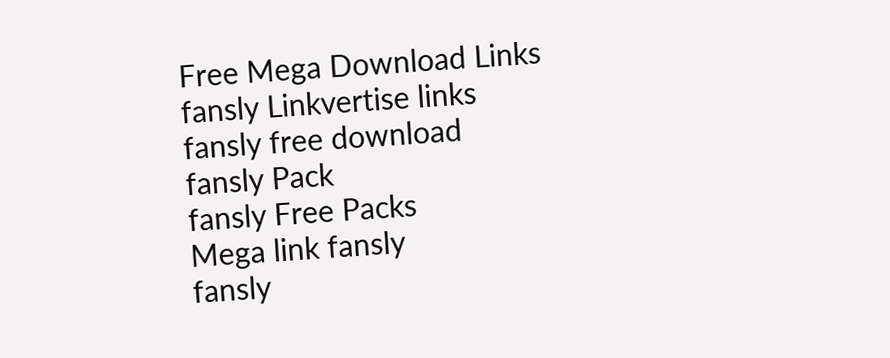Free Mega Download Links
fansly Linkvertise links
fansly free download
fansly Pack
fansly Free Packs
Mega link fansly
fansly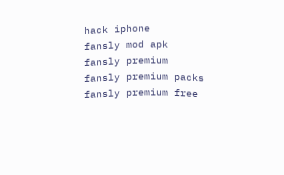hack iphone
fansly mod apk
fansly premium
fansly premium packs
fansly premium free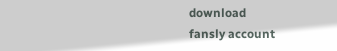download
fansly account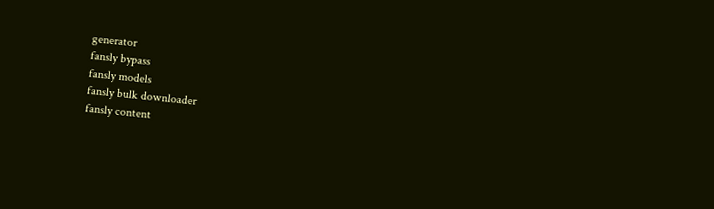generator
fansly bypass
fansly models
fansly bulk downloader
fansly content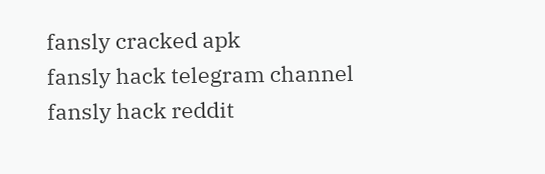fansly cracked apk
fansly hack telegram channel
fansly hack reddit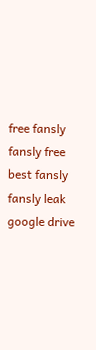free fansly
fansly free
best fansly
fansly leak google drive